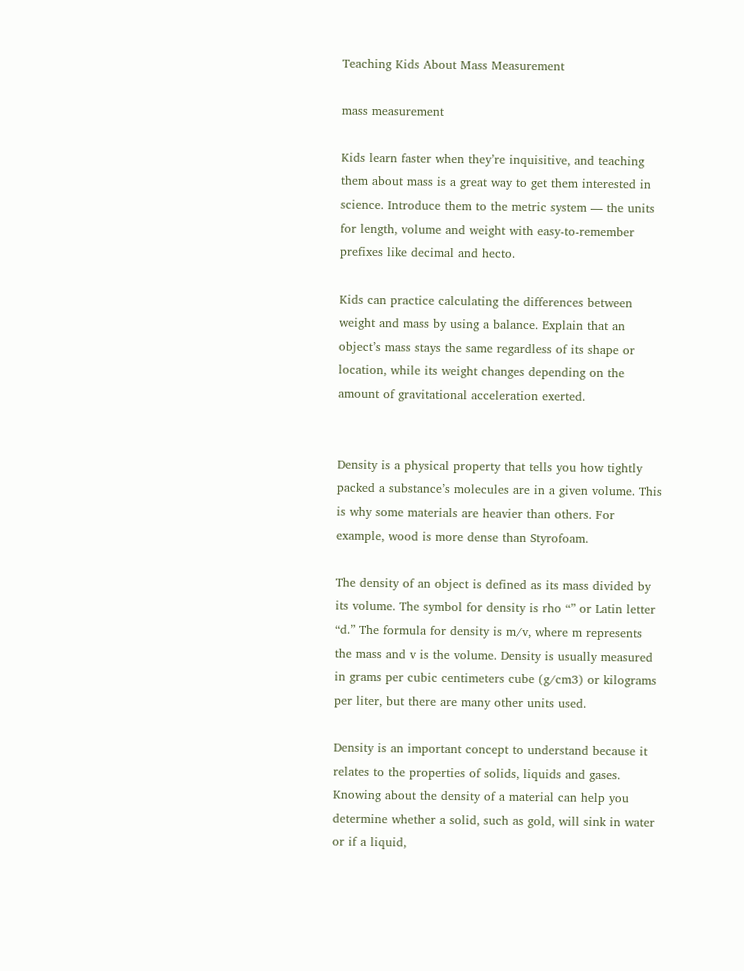Teaching Kids About Mass Measurement

mass measurement

Kids learn faster when they’re inquisitive, and teaching them about mass is a great way to get them interested in science. Introduce them to the metric system — the units for length, volume and weight with easy-to-remember prefixes like decimal and hecto.

Kids can practice calculating the differences between weight and mass by using a balance. Explain that an object’s mass stays the same regardless of its shape or location, while its weight changes depending on the amount of gravitational acceleration exerted.


Density is a physical property that tells you how tightly packed a substance’s molecules are in a given volume. This is why some materials are heavier than others. For example, wood is more dense than Styrofoam.

The density of an object is defined as its mass divided by its volume. The symbol for density is rho “” or Latin letter “d.” The formula for density is m/v, where m represents the mass and v is the volume. Density is usually measured in grams per cubic centimeters cube (g/cm3) or kilograms per liter, but there are many other units used.

Density is an important concept to understand because it relates to the properties of solids, liquids and gases. Knowing about the density of a material can help you determine whether a solid, such as gold, will sink in water or if a liquid,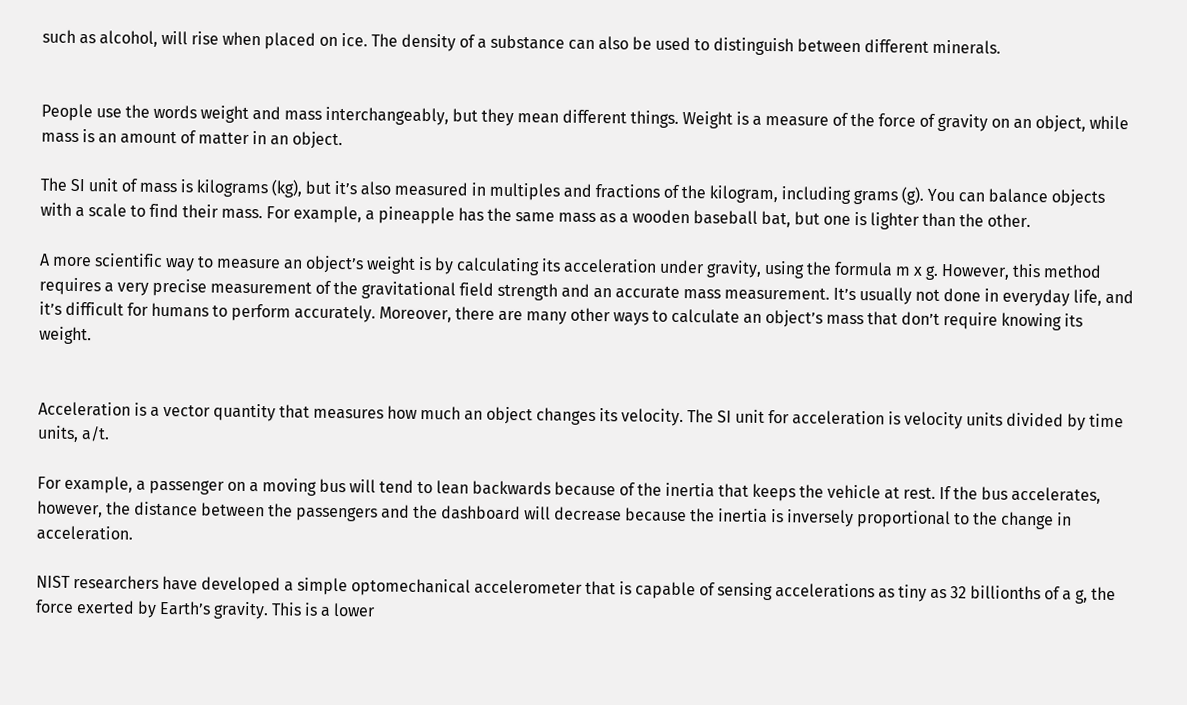such as alcohol, will rise when placed on ice. The density of a substance can also be used to distinguish between different minerals.


People use the words weight and mass interchangeably, but they mean different things. Weight is a measure of the force of gravity on an object, while mass is an amount of matter in an object.

The SI unit of mass is kilograms (kg), but it’s also measured in multiples and fractions of the kilogram, including grams (g). You can balance objects with a scale to find their mass. For example, a pineapple has the same mass as a wooden baseball bat, but one is lighter than the other.

A more scientific way to measure an object’s weight is by calculating its acceleration under gravity, using the formula m x g. However, this method requires a very precise measurement of the gravitational field strength and an accurate mass measurement. It’s usually not done in everyday life, and it’s difficult for humans to perform accurately. Moreover, there are many other ways to calculate an object’s mass that don’t require knowing its weight.


Acceleration is a vector quantity that measures how much an object changes its velocity. The SI unit for acceleration is velocity units divided by time units, a/t.

For example, a passenger on a moving bus will tend to lean backwards because of the inertia that keeps the vehicle at rest. If the bus accelerates, however, the distance between the passengers and the dashboard will decrease because the inertia is inversely proportional to the change in acceleration.

NIST researchers have developed a simple optomechanical accelerometer that is capable of sensing accelerations as tiny as 32 billionths of a g, the force exerted by Earth’s gravity. This is a lower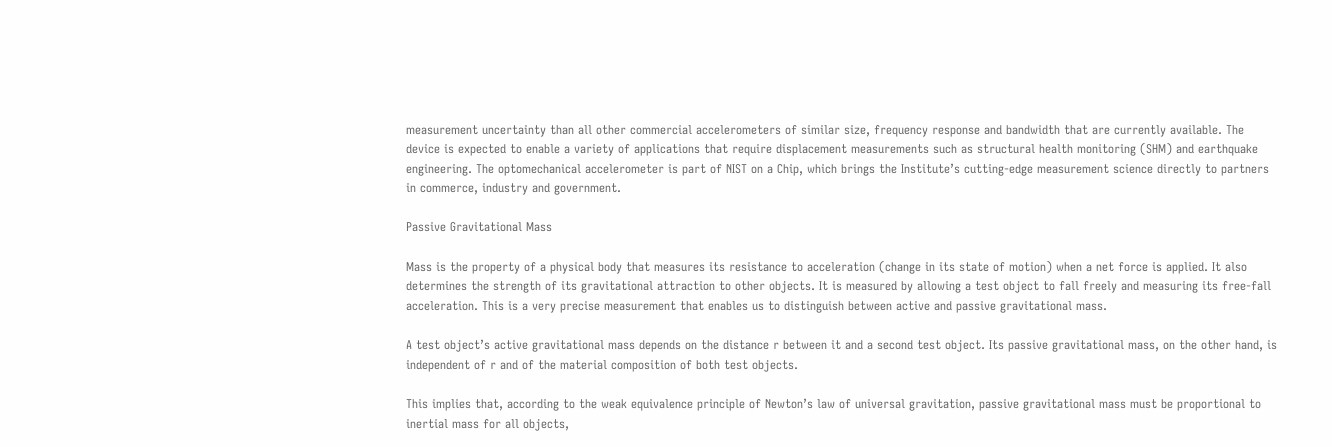measurement uncertainty than all other commercial accelerometers of similar size, frequency response and bandwidth that are currently available. The device is expected to enable a variety of applications that require displacement measurements such as structural health monitoring (SHM) and earthquake engineering. The optomechanical accelerometer is part of NIST on a Chip, which brings the Institute’s cutting-edge measurement science directly to partners in commerce, industry and government.

Passive Gravitational Mass

Mass is the property of a physical body that measures its resistance to acceleration (change in its state of motion) when a net force is applied. It also determines the strength of its gravitational attraction to other objects. It is measured by allowing a test object to fall freely and measuring its free-fall acceleration. This is a very precise measurement that enables us to distinguish between active and passive gravitational mass.

A test object’s active gravitational mass depends on the distance r between it and a second test object. Its passive gravitational mass, on the other hand, is independent of r and of the material composition of both test objects.

This implies that, according to the weak equivalence principle of Newton’s law of universal gravitation, passive gravitational mass must be proportional to inertial mass for all objects,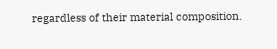regardless of their material composition.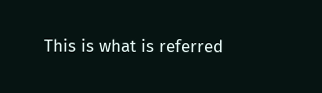This is what is referred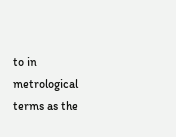to in metrological terms as the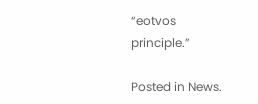“eotvos principle.”

Posted in News.